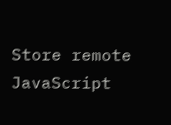Store remote JavaScript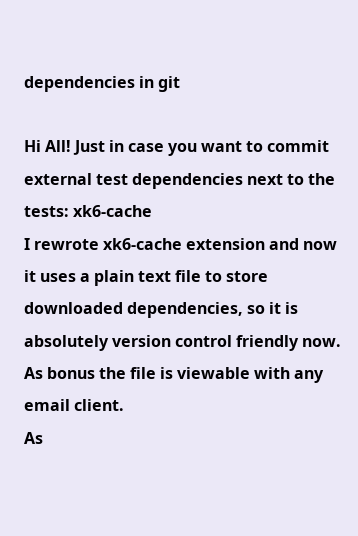dependencies in git

Hi All! Just in case you want to commit external test dependencies next to the tests: xk6-cache
I rewrote xk6-cache extension and now it uses a plain text file to store downloaded dependencies, so it is absolutely version control friendly now.
As bonus the file is viewable with any email client.
As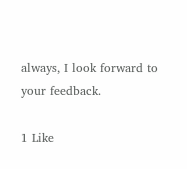always, I look forward to your feedback.

1 Like